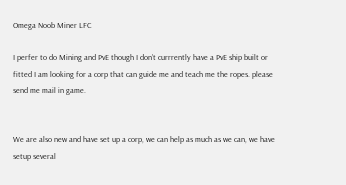Omega Noob Miner LFC

I perfer to do Mining and PvE though I don’t currrently have a PvE ship built or fitted I am looking for a corp that can guide me and teach me the ropes. please send me mail in game.


We are also new and have set up a corp, we can help as much as we can, we have setup several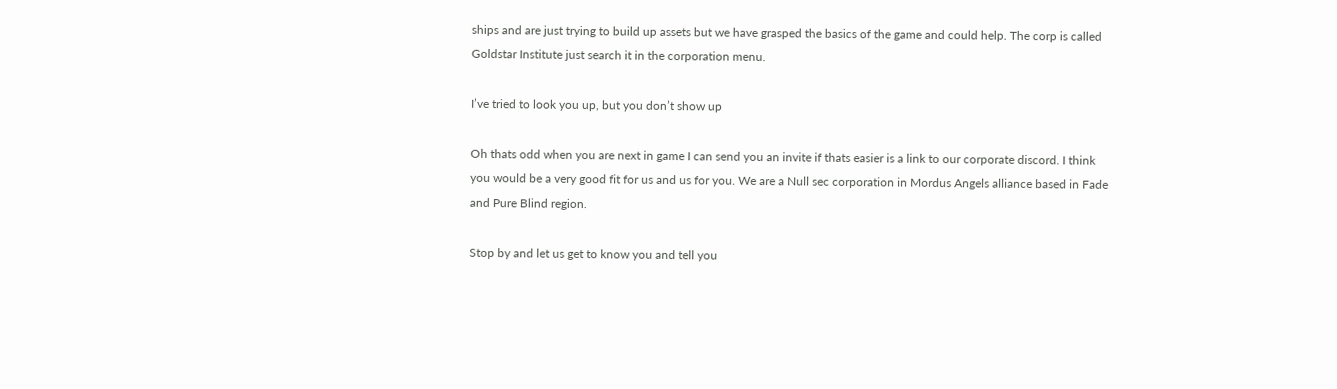ships and are just trying to build up assets but we have grasped the basics of the game and could help. The corp is called Goldstar Institute just search it in the corporation menu.

I’ve tried to look you up, but you don’t show up

Oh thats odd when you are next in game I can send you an invite if thats easier is a link to our corporate discord. I think you would be a very good fit for us and us for you. We are a Null sec corporation in Mordus Angels alliance based in Fade and Pure Blind region.

Stop by and let us get to know you and tell you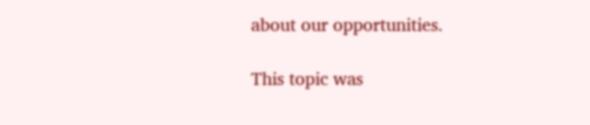about our opportunities.

This topic was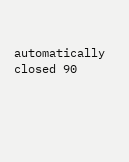automatically closed 90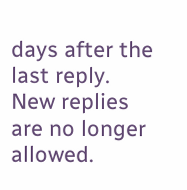days after the last reply. New replies are no longer allowed.